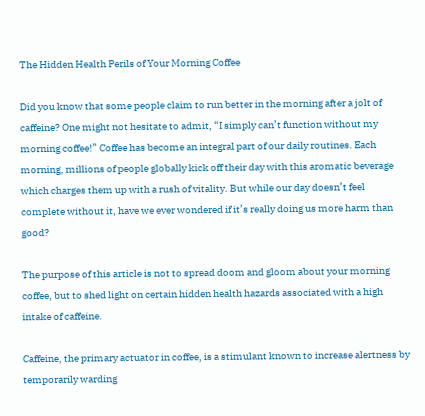The Hidden Health Perils of Your Morning Coffee

Did you know that some people claim to run better in the morning after a jolt of caffeine? One might not hesitate to admit, “I simply can’t function without my morning coffee!” Coffee has become an integral part of our daily routines. Each morning, millions of people globally kick off their day with this aromatic beverage which charges them up with a rush of vitality. But while our day doesn’t feel complete without it, have we ever wondered if it’s really doing us more harm than good?

The purpose of this article is not to spread doom and gloom about your morning coffee, but to shed light on certain hidden health hazards associated with a high intake of caffeine.

Caffeine, the primary actuator in coffee, is a stimulant known to increase alertness by temporarily warding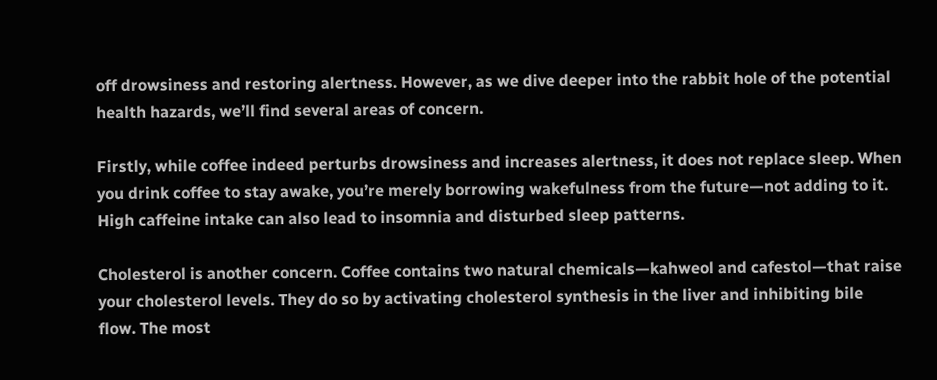off drowsiness and restoring alertness. However, as we dive deeper into the rabbit hole of the potential health hazards, we’ll find several areas of concern.

Firstly, while coffee indeed perturbs drowsiness and increases alertness, it does not replace sleep. When you drink coffee to stay awake, you’re merely borrowing wakefulness from the future—not adding to it. High caffeine intake can also lead to insomnia and disturbed sleep patterns.

Cholesterol is another concern. Coffee contains two natural chemicals—kahweol and cafestol—that raise your cholesterol levels. They do so by activating cholesterol synthesis in the liver and inhibiting bile flow. The most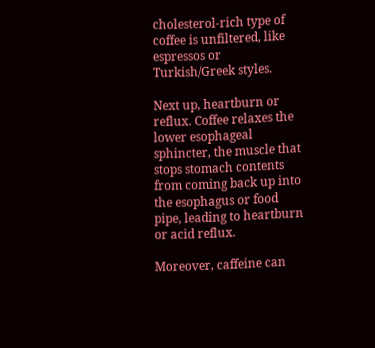cholesterol-rich type of coffee is unfiltered, like espressos or Turkish/Greek styles.

Next up, heartburn or reflux. Coffee relaxes the lower esophageal sphincter, the muscle that stops stomach contents from coming back up into the esophagus or food pipe, leading to heartburn or acid reflux.

Moreover, caffeine can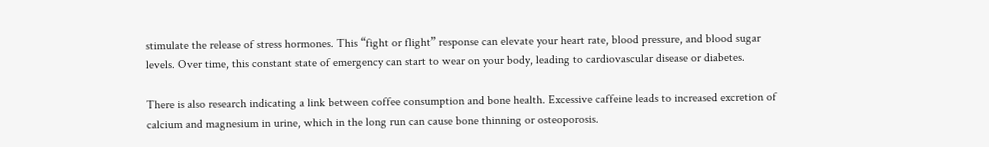stimulate the release of stress hormones. This “fight or flight” response can elevate your heart rate, blood pressure, and blood sugar levels. Over time, this constant state of emergency can start to wear on your body, leading to cardiovascular disease or diabetes.

There is also research indicating a link between coffee consumption and bone health. Excessive caffeine leads to increased excretion of calcium and magnesium in urine, which in the long run can cause bone thinning or osteoporosis.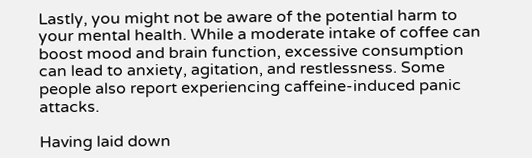Lastly, you might not be aware of the potential harm to your mental health. While a moderate intake of coffee can boost mood and brain function, excessive consumption can lead to anxiety, agitation, and restlessness. Some people also report experiencing caffeine-induced panic attacks.

Having laid down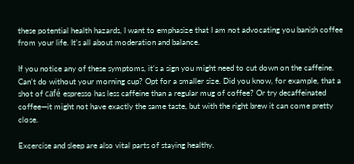these potential health hazards, I want to emphasize that I am not advocating you banish coffee from your life. It’s all about moderation and balance.

If you notice any of these symptoms, it’s a sign you might need to cut down on the caffeine. Can’t do without your morning cup? Opt for a smaller size. Did you know, for example, that a shot of café espresso has less caffeine than a regular mug of coffee? Or try decaffeinated coffee—it might not have exactly the same taste, but with the right brew it can come pretty close.

Excercise and sleep are also vital parts of staying healthy.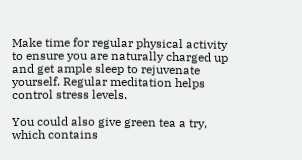Make time for regular physical activity to ensure you are naturally charged up and get ample sleep to rejuvenate yourself. Regular meditation helps control stress levels.

You could also give green tea a try, which contains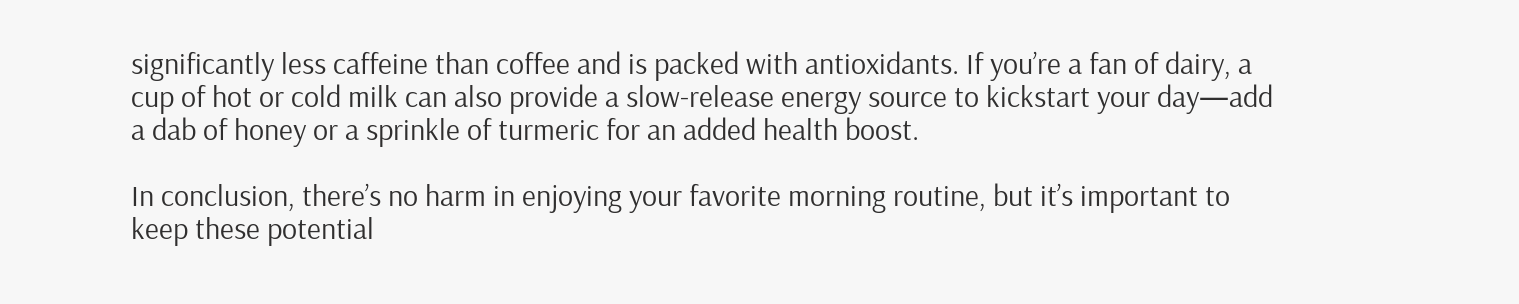significantly less caffeine than coffee and is packed with antioxidants. If you’re a fan of dairy, a cup of hot or cold milk can also provide a slow-release energy source to kickstart your day—add a dab of honey or a sprinkle of turmeric for an added health boost.

In conclusion, there’s no harm in enjoying your favorite morning routine, but it’s important to keep these potential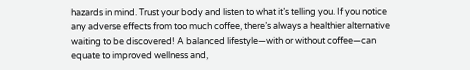hazards in mind. Trust your body and listen to what it’s telling you. If you notice any adverse effects from too much coffee, there’s always a healthier alternative waiting to be discovered! A balanced lifestyle—with or without coffee—can equate to improved wellness and,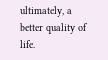ultimately, a better quality of life.